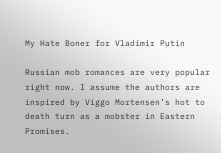My Hate Boner for Vladimir Putin

Russian mob romances are very popular right now. I assume the authors are inspired by Viggo Mortensen’s hot to death turn as a mobster in Eastern Promises.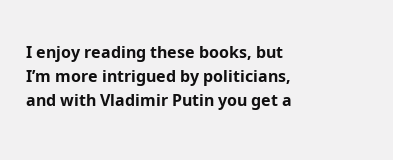I enjoy reading these books, but I’m more intrigued by politicians, and with Vladimir Putin you get a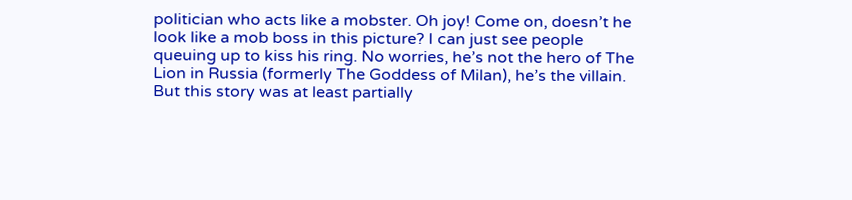politician who acts like a mobster. Oh joy! Come on, doesn’t he look like a mob boss in this picture? I can just see people queuing up to kiss his ring. No worries, he’s not the hero of The Lion in Russia (formerly The Goddess of Milan), he’s the villain. But this story was at least partially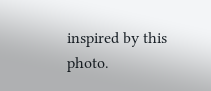inspired by this photo.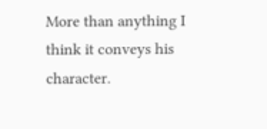More than anything I think it conveys his character.